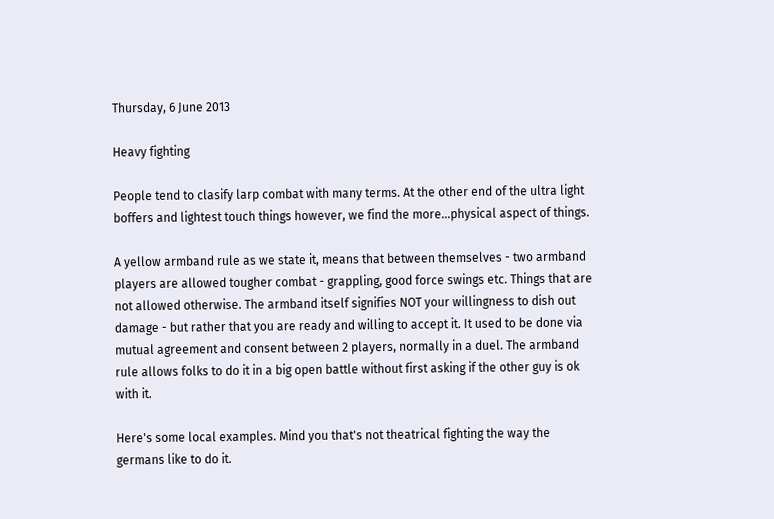Thursday, 6 June 2013

Heavy fighting

People tend to clasify larp combat with many terms. At the other end of the ultra light boffers and lightest touch things however, we find the more...physical aspect of things.

A yellow armband rule as we state it, means that between themselves - two armband players are allowed tougher combat - grappling, good force swings etc. Things that are not allowed otherwise. The armband itself signifies NOT your willingness to dish out damage - but rather that you are ready and willing to accept it. It used to be done via mutual agreement and consent between 2 players, normally in a duel. The armband rule allows folks to do it in a big open battle without first asking if the other guy is ok with it.

Here's some local examples. Mind you that's not theatrical fighting the way the germans like to do it.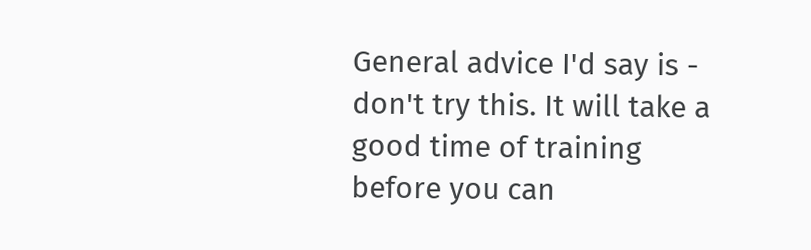General advice I'd say is - don't try this. It will take a good time of training before you can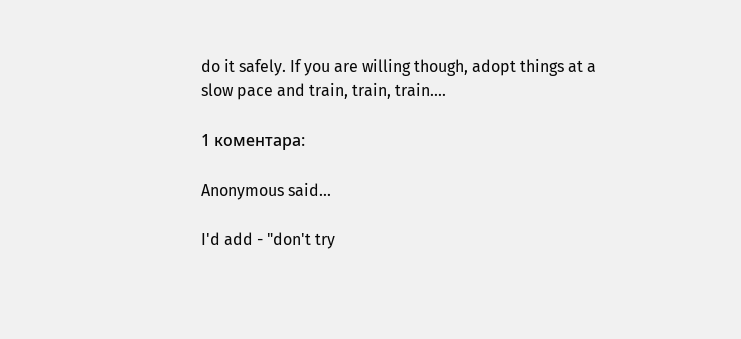do it safely. If you are willing though, adopt things at a slow pace and train, train, train....

1 коментара:

Anonymous said...

I'd add - "don't try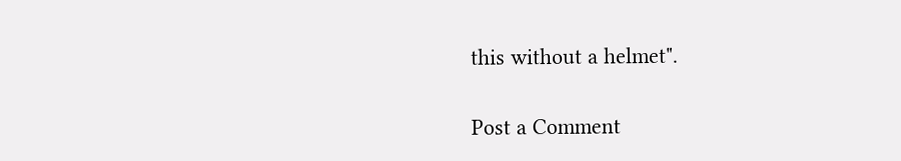this without a helmet".

Post a Comment